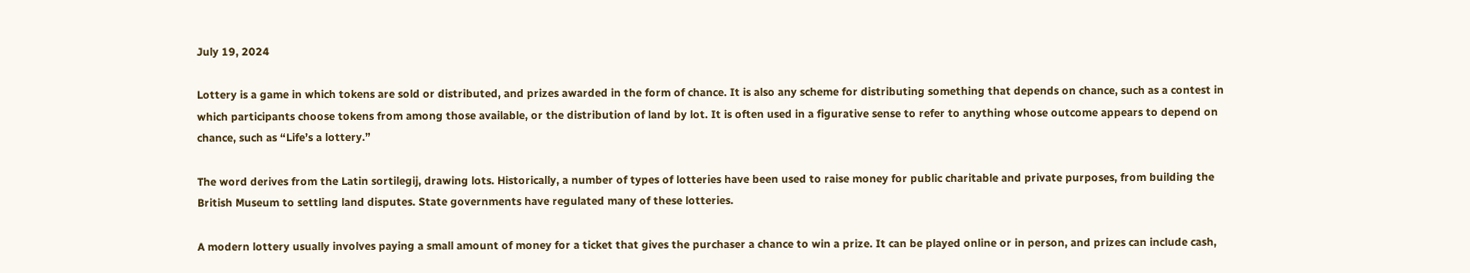July 19, 2024

Lottery is a game in which tokens are sold or distributed, and prizes awarded in the form of chance. It is also any scheme for distributing something that depends on chance, such as a contest in which participants choose tokens from among those available, or the distribution of land by lot. It is often used in a figurative sense to refer to anything whose outcome appears to depend on chance, such as “Life’s a lottery.”

The word derives from the Latin sortilegij, drawing lots. Historically, a number of types of lotteries have been used to raise money for public charitable and private purposes, from building the British Museum to settling land disputes. State governments have regulated many of these lotteries.

A modern lottery usually involves paying a small amount of money for a ticket that gives the purchaser a chance to win a prize. It can be played online or in person, and prizes can include cash,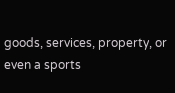goods, services, property, or even a sports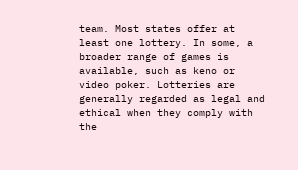team. Most states offer at least one lottery. In some, a broader range of games is available, such as keno or video poker. Lotteries are generally regarded as legal and ethical when they comply with the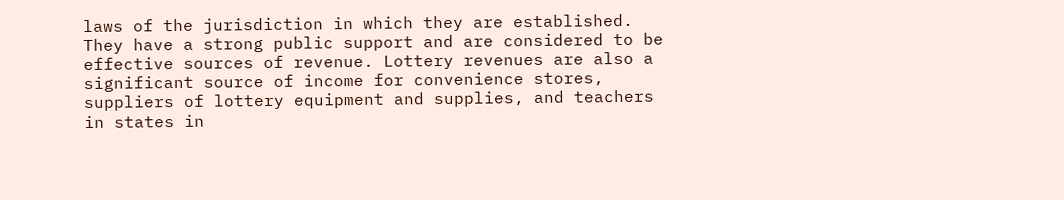laws of the jurisdiction in which they are established. They have a strong public support and are considered to be effective sources of revenue. Lottery revenues are also a significant source of income for convenience stores, suppliers of lottery equipment and supplies, and teachers in states in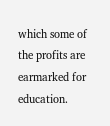which some of the profits are earmarked for education.